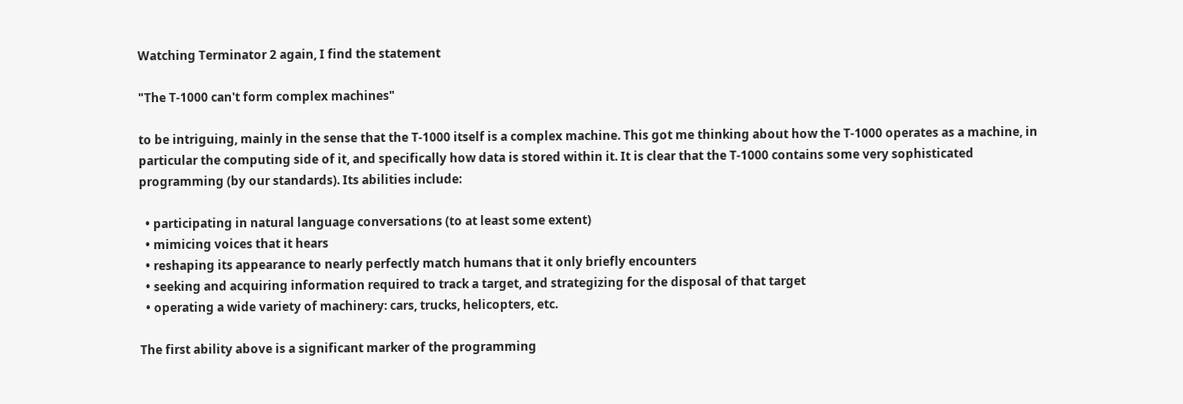Watching Terminator 2 again, I find the statement

"The T-1000 can't form complex machines"

to be intriguing, mainly in the sense that the T-1000 itself is a complex machine. This got me thinking about how the T-1000 operates as a machine, in particular the computing side of it, and specifically how data is stored within it. It is clear that the T-1000 contains some very sophisticated programming (by our standards). Its abilities include:

  • participating in natural language conversations (to at least some extent)
  • mimicing voices that it hears
  • reshaping its appearance to nearly perfectly match humans that it only briefly encounters
  • seeking and acquiring information required to track a target, and strategizing for the disposal of that target
  • operating a wide variety of machinery: cars, trucks, helicopters, etc.

The first ability above is a significant marker of the programming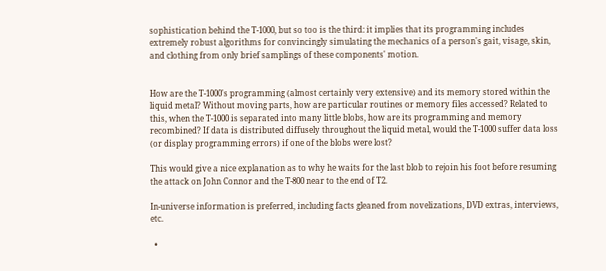sophistication behind the T-1000, but so too is the third: it implies that its programming includes extremely robust algorithms for convincingly simulating the mechanics of a person's gait, visage, skin, and clothing from only brief samplings of these components' motion.


How are the T-1000's programming (almost certainly very extensive) and its memory stored within the liquid metal? Without moving parts, how are particular routines or memory files accessed? Related to this, when the T-1000 is separated into many little blobs, how are its programming and memory recombined? If data is distributed diffusely throughout the liquid metal, would the T-1000 suffer data loss (or display programming errors) if one of the blobs were lost?

This would give a nice explanation as to why he waits for the last blob to rejoin his foot before resuming the attack on John Connor and the T-800 near to the end of T2.

In-universe information is preferred, including facts gleaned from novelizations, DVD extras, interviews, etc.

  •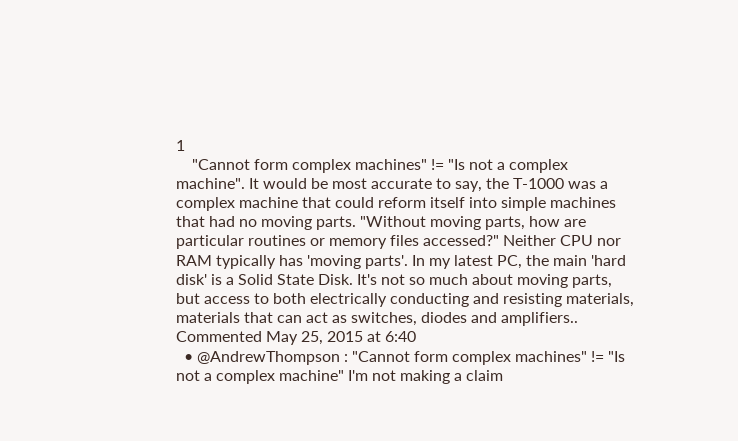1
    "Cannot form complex machines" != "Is not a complex machine". It would be most accurate to say, the T-1000 was a complex machine that could reform itself into simple machines that had no moving parts. "Without moving parts, how are particular routines or memory files accessed?" Neither CPU nor RAM typically has 'moving parts'. In my latest PC, the main 'hard disk' is a Solid State Disk. It's not so much about moving parts, but access to both electrically conducting and resisting materials, materials that can act as switches, diodes and amplifiers.. Commented May 25, 2015 at 6:40
  • @AndrewThompson : "Cannot form complex machines" != "Is not a complex machine" I'm not making a claim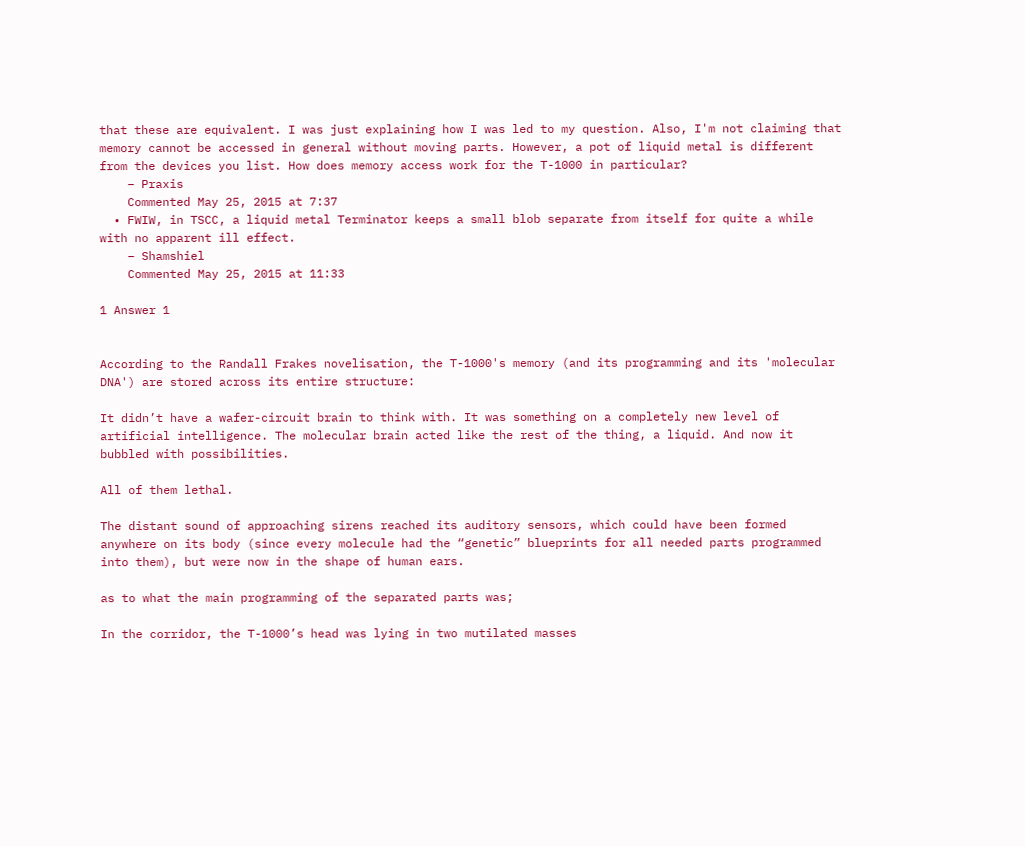that these are equivalent. I was just explaining how I was led to my question. Also, I'm not claiming that memory cannot be accessed in general without moving parts. However, a pot of liquid metal is different from the devices you list. How does memory access work for the T-1000 in particular?
    – Praxis
    Commented May 25, 2015 at 7:37
  • FWIW, in TSCC, a liquid metal Terminator keeps a small blob separate from itself for quite a while with no apparent ill effect.
    – Shamshiel
    Commented May 25, 2015 at 11:33

1 Answer 1


According to the Randall Frakes novelisation, the T-1000's memory (and its programming and its 'molecular DNA') are stored across its entire structure:

It didn’t have a wafer-circuit brain to think with. It was something on a completely new level of artificial intelligence. The molecular brain acted like the rest of the thing, a liquid. And now it bubbled with possibilities.

All of them lethal.

The distant sound of approaching sirens reached its auditory sensors, which could have been formed anywhere on its body (since every molecule had the “genetic” blueprints for all needed parts programmed into them), but were now in the shape of human ears.

as to what the main programming of the separated parts was;

In the corridor, the T-1000’s head was lying in two mutilated masses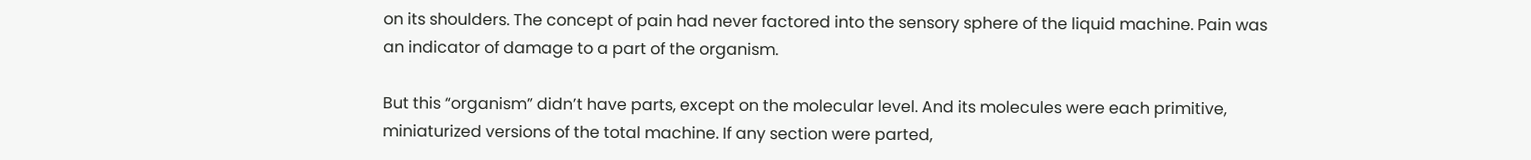on its shoulders. The concept of pain had never factored into the sensory sphere of the liquid machine. Pain was an indicator of damage to a part of the organism.

But this “organism” didn’t have parts, except on the molecular level. And its molecules were each primitive, miniaturized versions of the total machine. If any section were parted,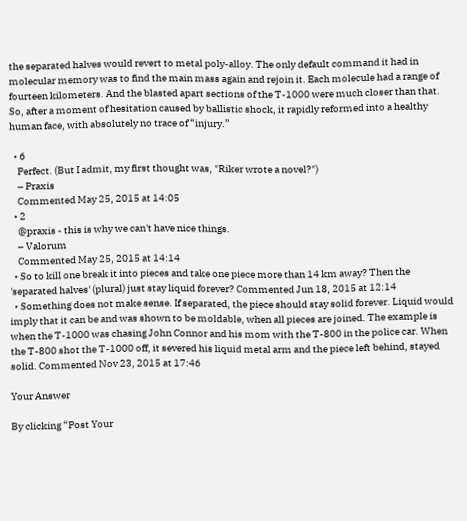the separated halves would revert to metal poly-alloy. The only default command it had in molecular memory was to find the main mass again and rejoin it. Each molecule had a range of fourteen kilometers. And the blasted apart sections of the T-1000 were much closer than that. So, after a moment of hesitation caused by ballistic shock, it rapidly reformed into a healthy human face, with absolutely no trace of “injury.”

  • 6
    Perfect. (But I admit, my first thought was, "Riker wrote a novel?")
    – Praxis
    Commented May 25, 2015 at 14:05
  • 2
    @praxis - this is why we can't have nice things.
    – Valorum
    Commented May 25, 2015 at 14:14
  • So to kill one break it into pieces and take one piece more than 14 km away? Then the 'separated halves' (plural) just stay liquid forever? Commented Jun 18, 2015 at 12:14
  • Something does not make sense. If separated, the piece should stay solid forever. Liquid would imply that it can be and was shown to be moldable, when all pieces are joined. The example is when the T-1000 was chasing John Connor and his mom with the T-800 in the police car. When the T-800 shot the T-1000 off, it severed his liquid metal arm and the piece left behind, stayed solid. Commented Nov 23, 2015 at 17:46

Your Answer

By clicking “Post Your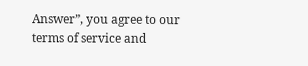Answer”, you agree to our terms of service and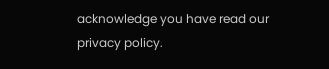acknowledge you have read our privacy policy.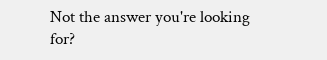Not the answer you're looking for?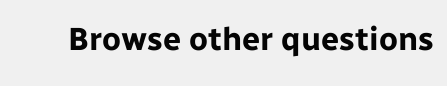Browse other questions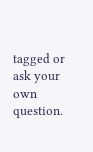tagged or ask your own question.